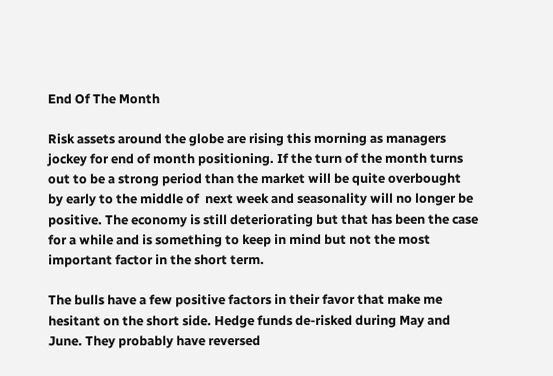End Of The Month

Risk assets around the globe are rising this morning as managers jockey for end of month positioning. If the turn of the month turns out to be a strong period than the market will be quite overbought by early to the middle of  next week and seasonality will no longer be positive. The economy is still deteriorating but that has been the case for a while and is something to keep in mind but not the most important factor in the short term.

The bulls have a few positive factors in their favor that make me hesitant on the short side. Hedge funds de-risked during May and June. They probably have reversed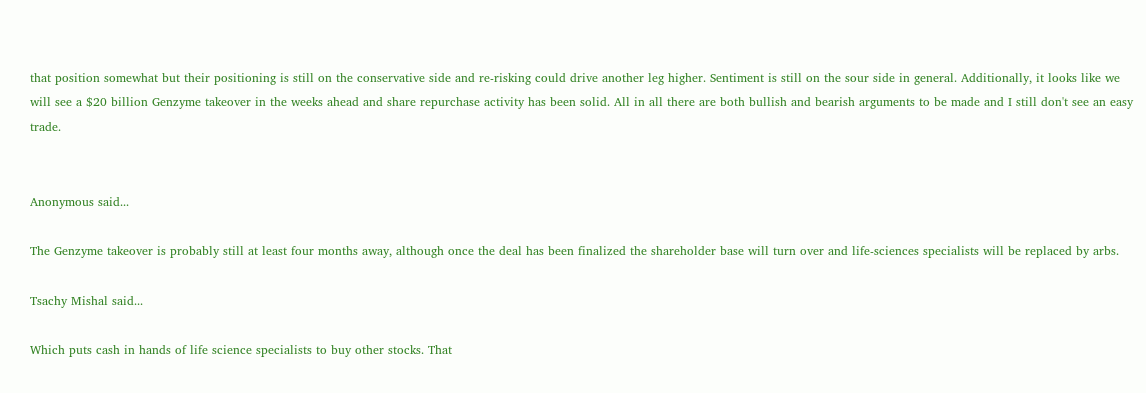that position somewhat but their positioning is still on the conservative side and re-risking could drive another leg higher. Sentiment is still on the sour side in general. Additionally, it looks like we will see a $20 billion Genzyme takeover in the weeks ahead and share repurchase activity has been solid. All in all there are both bullish and bearish arguments to be made and I still don't see an easy trade.


Anonymous said...

The Genzyme takeover is probably still at least four months away, although once the deal has been finalized the shareholder base will turn over and life-sciences specialists will be replaced by arbs.

Tsachy Mishal said...

Which puts cash in hands of life science specialists to buy other stocks. That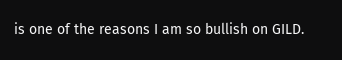is one of the reasons I am so bullish on GILD.